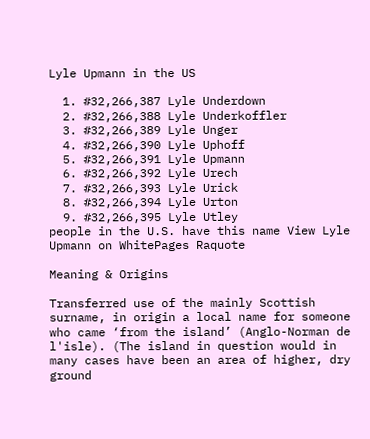Lyle Upmann in the US

  1. #32,266,387 Lyle Underdown
  2. #32,266,388 Lyle Underkoffler
  3. #32,266,389 Lyle Unger
  4. #32,266,390 Lyle Uphoff
  5. #32,266,391 Lyle Upmann
  6. #32,266,392 Lyle Urech
  7. #32,266,393 Lyle Urick
  8. #32,266,394 Lyle Urton
  9. #32,266,395 Lyle Utley
people in the U.S. have this name View Lyle Upmann on WhitePages Raquote

Meaning & Origins

Transferred use of the mainly Scottish surname, in origin a local name for someone who came ‘from the island’ (Anglo-Norman de l'isle). (The island in question would in many cases have been an area of higher, dry ground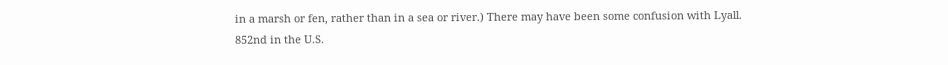in a marsh or fen, rather than in a sea or river.) There may have been some confusion with Lyall.
852nd in the U.S.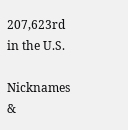207,623rd in the U.S.

Nicknames &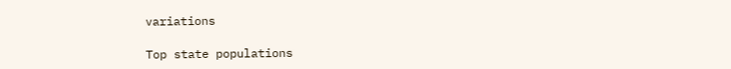variations

Top state populations